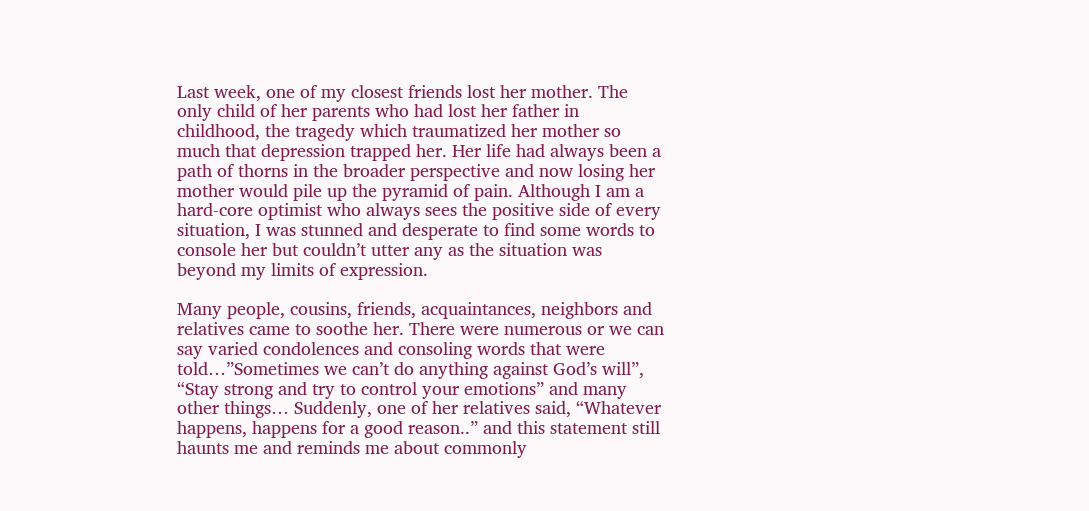Last week, one of my closest friends lost her mother. The only child of her parents who had lost her father in childhood, the tragedy which traumatized her mother so much that depression trapped her. Her life had always been a path of thorns in the broader perspective and now losing her mother would pile up the pyramid of pain. Although I am a hard-core optimist who always sees the positive side of every situation, I was stunned and desperate to find some words to console her but couldn’t utter any as the situation was beyond my limits of expression.

Many people, cousins, friends, acquaintances, neighbors and relatives came to soothe her. There were numerous or we can say varied condolences and consoling words that were told…”Sometimes we can’t do anything against God’s will”, “Stay strong and try to control your emotions” and many other things… Suddenly, one of her relatives said, “Whatever happens, happens for a good reason..” and this statement still haunts me and reminds me about commonly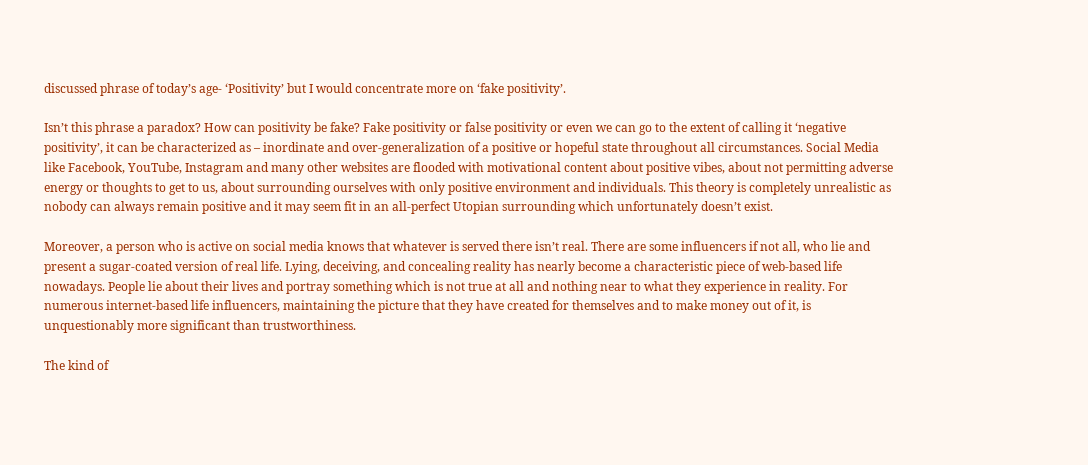discussed phrase of today’s age- ‘Positivity’ but I would concentrate more on ‘fake positivity’.

Isn’t this phrase a paradox? How can positivity be fake? Fake positivity or false positivity or even we can go to the extent of calling it ‘negative positivity’, it can be characterized as – inordinate and over-generalization of a positive or hopeful state throughout all circumstances. Social Media like Facebook, YouTube, Instagram and many other websites are flooded with motivational content about positive vibes, about not permitting adverse energy or thoughts to get to us, about surrounding ourselves with only positive environment and individuals. This theory is completely unrealistic as nobody can always remain positive and it may seem fit in an all-perfect Utopian surrounding which unfortunately doesn’t exist.

Moreover, a person who is active on social media knows that whatever is served there isn’t real. There are some influencers if not all, who lie and present a sugar-coated version of real life. Lying, deceiving, and concealing reality has nearly become a characteristic piece of web-based life nowadays. People lie about their lives and portray something which is not true at all and nothing near to what they experience in reality. For numerous internet-based life influencers, maintaining the picture that they have created for themselves and to make money out of it, is unquestionably more significant than trustworthiness.

The kind of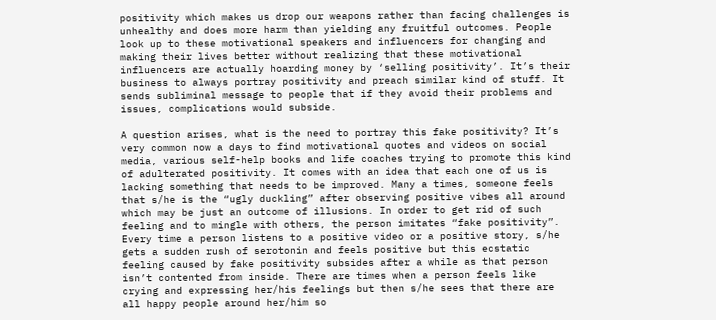positivity which makes us drop our weapons rather than facing challenges is unhealthy and does more harm than yielding any fruitful outcomes. People look up to these motivational speakers and influencers for changing and making their lives better without realizing that these motivational influencers are actually hoarding money by ‘selling positivity’. It’s their business to always portray positivity and preach similar kind of stuff. It sends subliminal message to people that if they avoid their problems and issues, complications would subside.

A question arises, what is the need to portray this fake positivity? It’s very common now a days to find motivational quotes and videos on social media, various self-help books and life coaches trying to promote this kind of adulterated positivity. It comes with an idea that each one of us is lacking something that needs to be improved. Many a times, someone feels that s/he is the “ugly duckling” after observing positive vibes all around which may be just an outcome of illusions. In order to get rid of such feeling and to mingle with others, the person imitates “fake positivity”. Every time a person listens to a positive video or a positive story, s/he gets a sudden rush of serotonin and feels positive but this ecstatic feeling caused by fake positivity subsides after a while as that person isn’t contented from inside. There are times when a person feels like crying and expressing her/his feelings but then s/he sees that there are all happy people around her/him so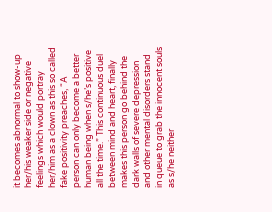it becomes abnormal to show-up her/his weaker side or negative feelings which would portray her/him as a clown as this so called fake positivity preaches, “A person can only become a better human being when s/he’s positive all the time.” This continuous duel between mind and heart, finally makes this person go behind the dark walls of severe depression and other mental disorders stand in queue to grab the innocent souls as s/he neither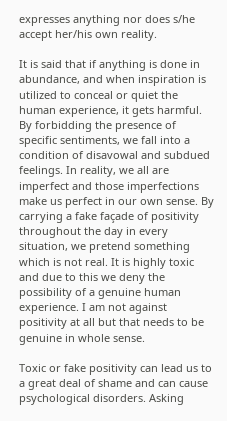expresses anything nor does s/he accept her/his own reality.

It is said that if anything is done in abundance, and when inspiration is utilized to conceal or quiet the human experience, it gets harmful. By forbidding the presence of specific sentiments, we fall into a condition of disavowal and subdued feelings. In reality, we all are imperfect and those imperfections make us perfect in our own sense. By carrying a fake façade of positivity throughout the day in every situation, we pretend something which is not real. It is highly toxic and due to this we deny the possibility of a genuine human experience. I am not against positivity at all but that needs to be genuine in whole sense.

Toxic or fake positivity can lead us to a great deal of shame and can cause psychological disorders. Asking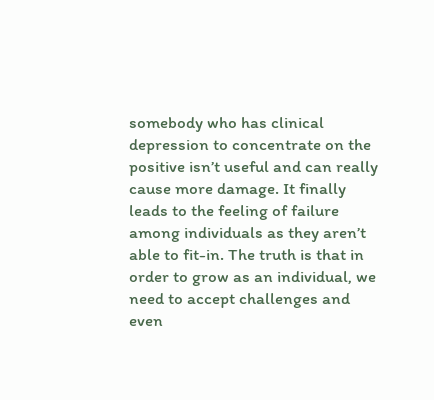somebody who has clinical depression to concentrate on the positive isn’t useful and can really cause more damage. It finally leads to the feeling of failure among individuals as they aren’t able to fit-in. The truth is that in order to grow as an individual, we need to accept challenges and even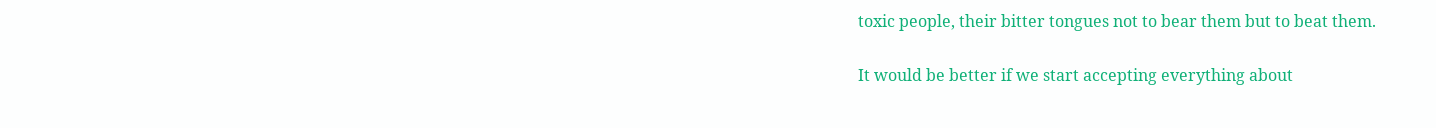toxic people, their bitter tongues not to bear them but to beat them.

It would be better if we start accepting everything about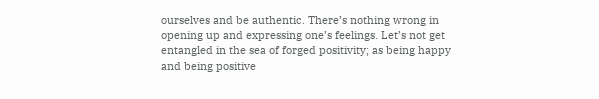ourselves and be authentic. There’s nothing wrong in opening up and expressing one’s feelings. Let’s not get entangled in the sea of forged positivity; as being happy and being positive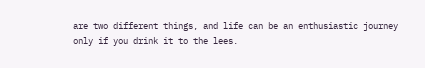are two different things, and life can be an enthusiastic journey only if you drink it to the lees.